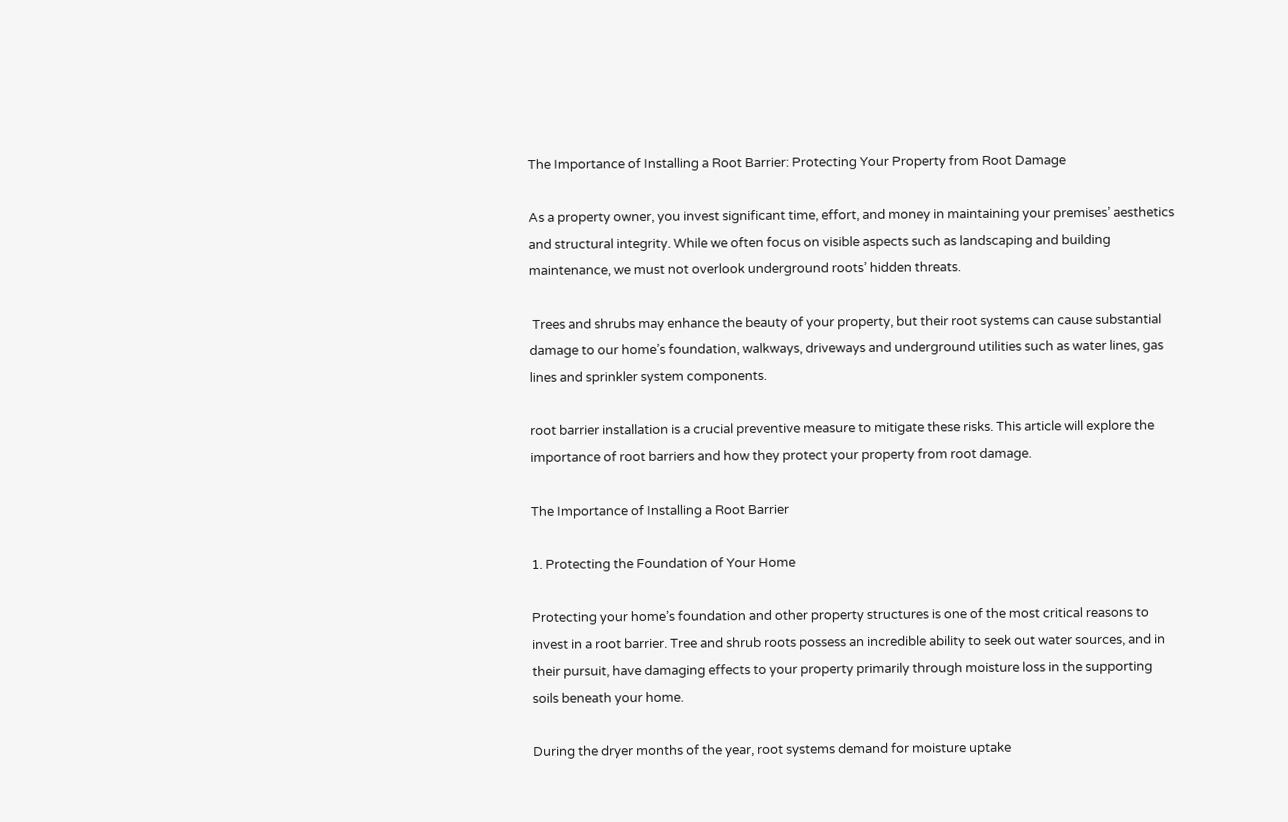The Importance of Installing a Root Barrier: Protecting Your Property from Root Damage

As a property owner, you invest significant time, effort, and money in maintaining your premises’ aesthetics and structural integrity. While we often focus on visible aspects such as landscaping and building maintenance, we must not overlook underground roots’ hidden threats.

 Trees and shrubs may enhance the beauty of your property, but their root systems can cause substantial damage to our home’s foundation, walkways, driveways and underground utilities such as water lines, gas lines and sprinkler system components.

root barrier installation is a crucial preventive measure to mitigate these risks. This article will explore the importance of root barriers and how they protect your property from root damage.

The Importance of Installing a Root Barrier

1. Protecting the Foundation of Your Home

Protecting your home’s foundation and other property structures is one of the most critical reasons to invest in a root barrier. Tree and shrub roots possess an incredible ability to seek out water sources, and in their pursuit, have damaging effects to your property primarily through moisture loss in the supporting soils beneath your home.

During the dryer months of the year, root systems demand for moisture uptake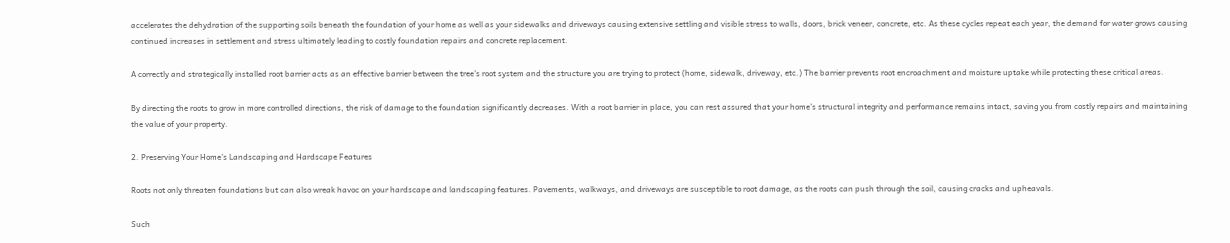accelerates the dehydration of the supporting soils beneath the foundation of your home as well as your sidewalks and driveways causing extensive settling and visible stress to walls, doors, brick veneer, concrete, etc. As these cycles repeat each year, the demand for water grows causing continued increases in settlement and stress ultimately leading to costly foundation repairs and concrete replacement.

A correctly and strategically installed root barrier acts as an effective barrier between the tree’s root system and the structure you are trying to protect (home, sidewalk, driveway, etc.) The barrier prevents root encroachment and moisture uptake while protecting these critical areas.

By directing the roots to grow in more controlled directions, the risk of damage to the foundation significantly decreases. With a root barrier in place, you can rest assured that your home’s structural integrity and performance remains intact, saving you from costly repairs and maintaining the value of your property.

2. Preserving Your Home’s Landscaping and Hardscape Features

Roots not only threaten foundations but can also wreak havoc on your hardscape and landscaping features. Pavements, walkways, and driveways are susceptible to root damage, as the roots can push through the soil, causing cracks and upheavals.

Such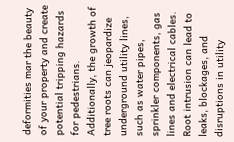deformities mar the beauty of your property and create potential tripping hazards for pedestrians. Additionally, the growth of tree roots can jeopardize underground utility lines, such as water pipes, sprinkler components, gas lines and electrical cables. Root intrusion can lead to leaks, blockages, and disruptions in utility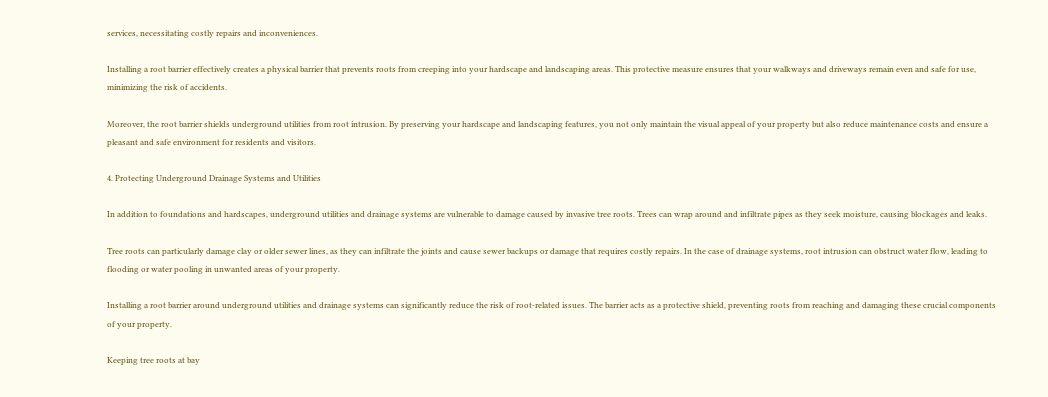services, necessitating costly repairs and inconveniences.

Installing a root barrier effectively creates a physical barrier that prevents roots from creeping into your hardscape and landscaping areas. This protective measure ensures that your walkways and driveways remain even and safe for use, minimizing the risk of accidents.

Moreover, the root barrier shields underground utilities from root intrusion. By preserving your hardscape and landscaping features, you not only maintain the visual appeal of your property but also reduce maintenance costs and ensure a pleasant and safe environment for residents and visitors.

4. Protecting Underground Drainage Systems and Utilities

In addition to foundations and hardscapes, underground utilities and drainage systems are vulnerable to damage caused by invasive tree roots. Trees can wrap around and infiltrate pipes as they seek moisture, causing blockages and leaks.

Tree roots can particularly damage clay or older sewer lines, as they can infiltrate the joints and cause sewer backups or damage that requires costly repairs. In the case of drainage systems, root intrusion can obstruct water flow, leading to flooding or water pooling in unwanted areas of your property.

Installing a root barrier around underground utilities and drainage systems can significantly reduce the risk of root-related issues. The barrier acts as a protective shield, preventing roots from reaching and damaging these crucial components of your property.

Keeping tree roots at bay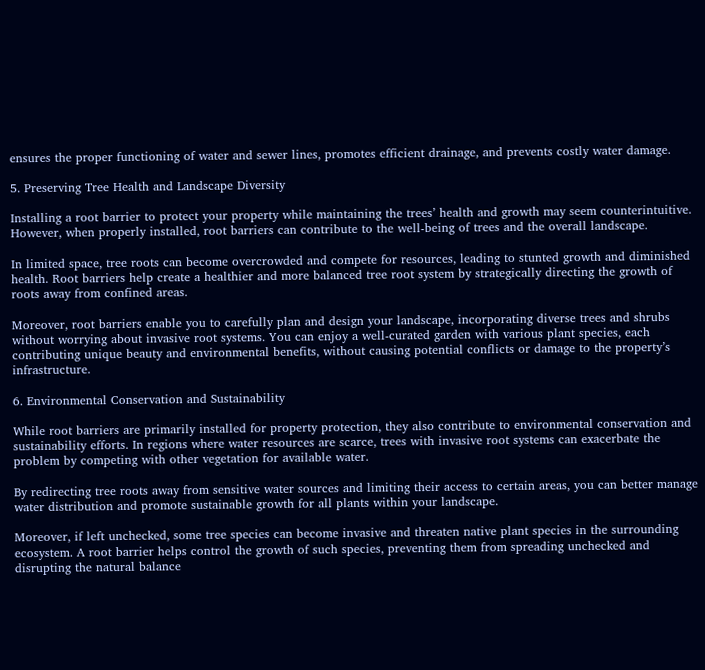ensures the proper functioning of water and sewer lines, promotes efficient drainage, and prevents costly water damage.

5. Preserving Tree Health and Landscape Diversity

Installing a root barrier to protect your property while maintaining the trees’ health and growth may seem counterintuitive. However, when properly installed, root barriers can contribute to the well-being of trees and the overall landscape.

In limited space, tree roots can become overcrowded and compete for resources, leading to stunted growth and diminished health. Root barriers help create a healthier and more balanced tree root system by strategically directing the growth of roots away from confined areas.

Moreover, root barriers enable you to carefully plan and design your landscape, incorporating diverse trees and shrubs without worrying about invasive root systems. You can enjoy a well-curated garden with various plant species, each contributing unique beauty and environmental benefits, without causing potential conflicts or damage to the property’s infrastructure.

6. Environmental Conservation and Sustainability

While root barriers are primarily installed for property protection, they also contribute to environmental conservation and sustainability efforts. In regions where water resources are scarce, trees with invasive root systems can exacerbate the problem by competing with other vegetation for available water.

By redirecting tree roots away from sensitive water sources and limiting their access to certain areas, you can better manage water distribution and promote sustainable growth for all plants within your landscape.

Moreover, if left unchecked, some tree species can become invasive and threaten native plant species in the surrounding ecosystem. A root barrier helps control the growth of such species, preventing them from spreading unchecked and disrupting the natural balance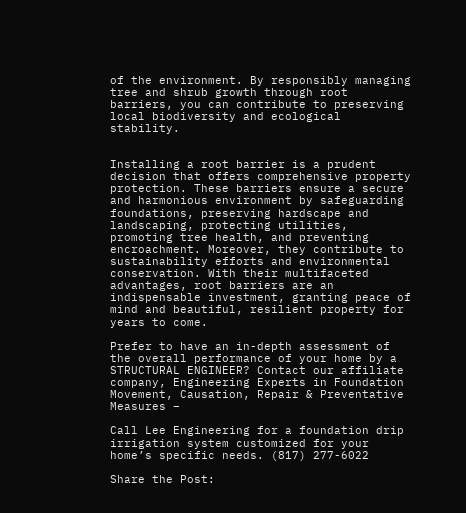of the environment. By responsibly managing tree and shrub growth through root barriers, you can contribute to preserving local biodiversity and ecological stability.


Installing a root barrier is a prudent decision that offers comprehensive property protection. These barriers ensure a secure and harmonious environment by safeguarding foundations, preserving hardscape and landscaping, protecting utilities, promoting tree health, and preventing encroachment. Moreover, they contribute to sustainability efforts and environmental conservation. With their multifaceted advantages, root barriers are an indispensable investment, granting peace of mind and beautiful, resilient property for years to come.

Prefer to have an in-depth assessment of the overall performance of your home by a STRUCTURAL ENGINEER? Contact our affiliate company, Engineering Experts in Foundation Movement, Causation, Repair & Preventative Measures –

Call Lee Engineering for a foundation drip irrigation system customized for your home’s specific needs. (817) 277-6022

Share the Post: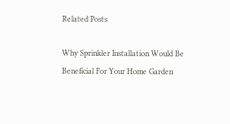Related Posts

Why Sprinkler Installation Would Be Beneficial For Your Home Garden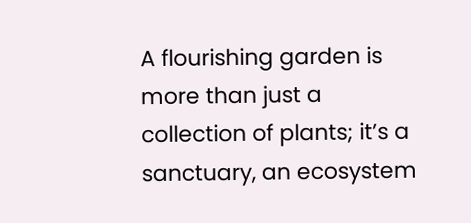A flourishing garden is more than just a collection of plants; it’s a sanctuary, an ecosystem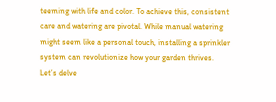teeming with life and color. To achieve this, consistent care and watering are pivotal. While manual watering might seem like a personal touch, installing a sprinkler system can revolutionize how your garden thrives. Let’s delve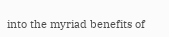into the myriad benefits of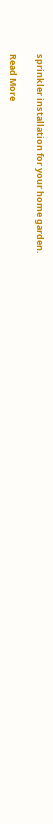sprinkler installation for your home garden.

Read More